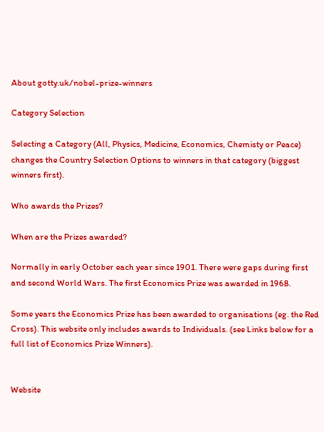About gotty.uk/nobel-prize-winners

Category Selection

Selecting a Category (All, Physics, Medicine, Economics, Chemisty or Peace) changes the Country Selection Options to winners in that category (biggest winners first).

Who awards the Prizes?

When are the Prizes awarded?

Normally in early October each year since 1901. There were gaps during first and second World Wars. The first Economics Prize was awarded in 1968.

Some years the Economics Prize has been awarded to organisations (eg. the Red Cross). This website only includes awards to Individuals. (see Links below for a full list of Economics Prize Winners).


Website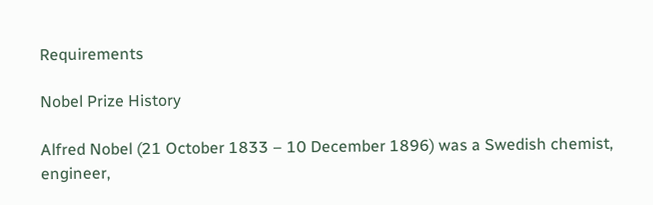Requirements

Nobel Prize History

Alfred Nobel (21 October 1833 – 10 December 1896) was a Swedish chemist, engineer,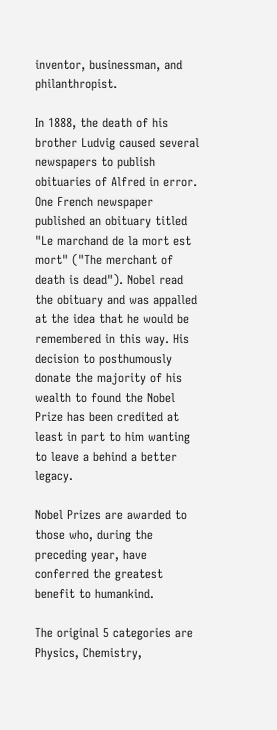inventor, businessman, and philanthropist.

In 1888, the death of his brother Ludvig caused several newspapers to publish obituaries of Alfred in error. One French newspaper published an obituary titled "Le marchand de la mort est mort" ("The merchant of death is dead"). Nobel read the obituary and was appalled at the idea that he would be remembered in this way. His decision to posthumously donate the majority of his wealth to found the Nobel Prize has been credited at least in part to him wanting to leave a behind a better legacy.

Nobel Prizes are awarded to those who, during the preceding year, have conferred the greatest benefit to humankind.

The original 5 categories are Physics, Chemistry,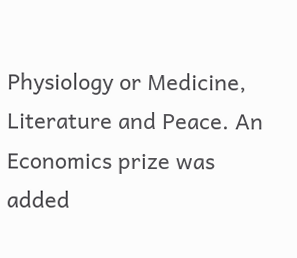Physiology or Medicine, Literature and Peace. An Economics prize was added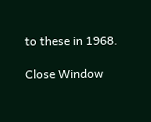to these in 1968.

Close Window